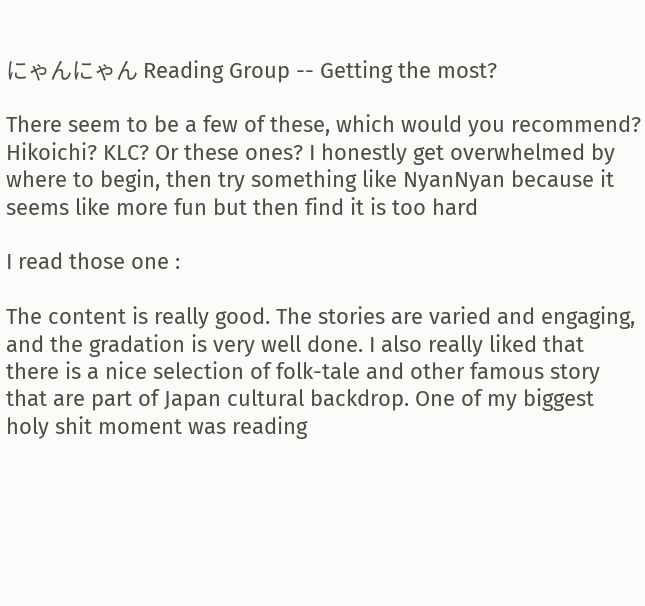にゃんにゃん Reading Group -- Getting the most?

There seem to be a few of these, which would you recommend? Hikoichi? KLC? Or these ones? I honestly get overwhelmed by where to begin, then try something like NyanNyan because it seems like more fun but then find it is too hard

I read those one :

The content is really good. The stories are varied and engaging, and the gradation is very well done. I also really liked that there is a nice selection of folk-tale and other famous story that are part of Japan cultural backdrop. One of my biggest holy shit moment was reading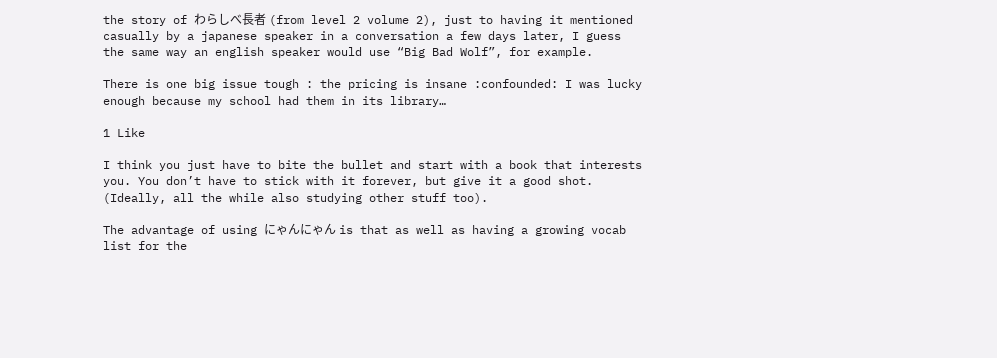the story of わらしべ長者 (from level 2 volume 2), just to having it mentioned casually by a japanese speaker in a conversation a few days later, I guess the same way an english speaker would use “Big Bad Wolf”, for example.

There is one big issue tough : the pricing is insane :confounded: I was lucky enough because my school had them in its library…

1 Like

I think you just have to bite the bullet and start with a book that interests you. You don’t have to stick with it forever, but give it a good shot. (Ideally, all the while also studying other stuff too).

The advantage of using にゃんにゃん is that as well as having a growing vocab list for the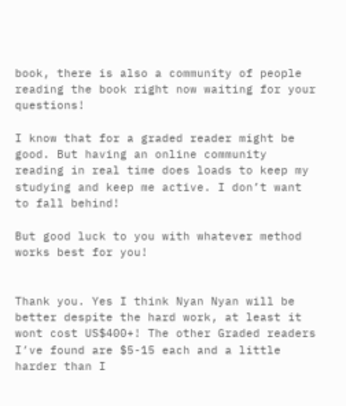book, there is also a community of people reading the book right now waiting for your questions!

I know that for a graded reader might be good. But having an online community reading in real time does loads to keep my studying and keep me active. I don’t want to fall behind!

But good luck to you with whatever method works best for you!


Thank you. Yes I think Nyan Nyan will be better despite the hard work, at least it wont cost US$400+! The other Graded readers I’ve found are $5-15 each and a little harder than I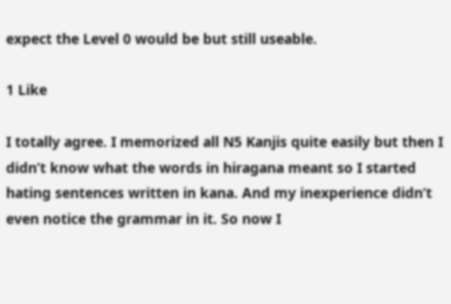expect the Level 0 would be but still useable.

1 Like

I totally agree. I memorized all N5 Kanjis quite easily but then I didn’t know what the words in hiragana meant so I started hating sentences written in kana. And my inexperience didn’t even notice the grammar in it. So now I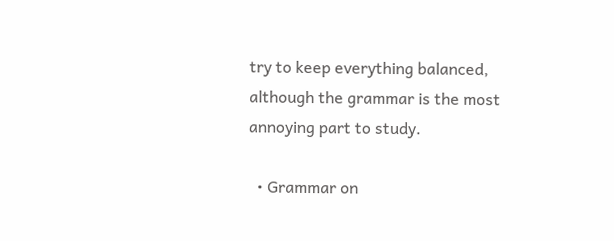try to keep everything balanced, although the grammar is the most annoying part to study.

  • Grammar on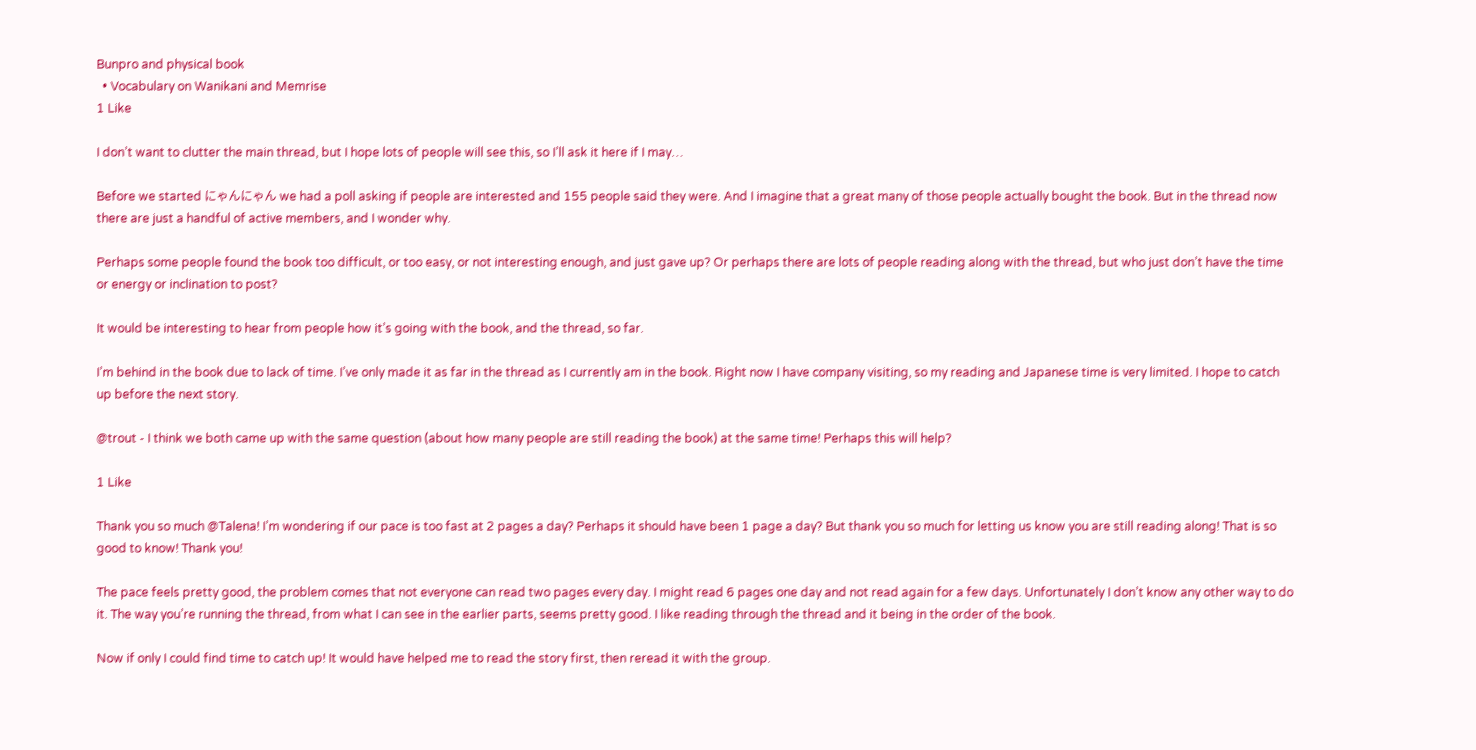Bunpro and physical book
  • Vocabulary on Wanikani and Memrise
1 Like

I don’t want to clutter the main thread, but I hope lots of people will see this, so I’ll ask it here if I may…

Before we started にゃんにゃん we had a poll asking if people are interested and 155 people said they were. And I imagine that a great many of those people actually bought the book. But in the thread now there are just a handful of active members, and I wonder why.

Perhaps some people found the book too difficult, or too easy, or not interesting enough, and just gave up? Or perhaps there are lots of people reading along with the thread, but who just don’t have the time or energy or inclination to post?

It would be interesting to hear from people how it’s going with the book, and the thread, so far.

I’m behind in the book due to lack of time. I’ve only made it as far in the thread as I currently am in the book. Right now I have company visiting, so my reading and Japanese time is very limited. I hope to catch up before the next story.

@trout - I think we both came up with the same question (about how many people are still reading the book) at the same time! Perhaps this will help?

1 Like

Thank you so much @Talena! I’m wondering if our pace is too fast at 2 pages a day? Perhaps it should have been 1 page a day? But thank you so much for letting us know you are still reading along! That is so good to know! Thank you!

The pace feels pretty good, the problem comes that not everyone can read two pages every day. I might read 6 pages one day and not read again for a few days. Unfortunately I don’t know any other way to do it. The way you’re running the thread, from what I can see in the earlier parts, seems pretty good. I like reading through the thread and it being in the order of the book.

Now if only I could find time to catch up! It would have helped me to read the story first, then reread it with the group.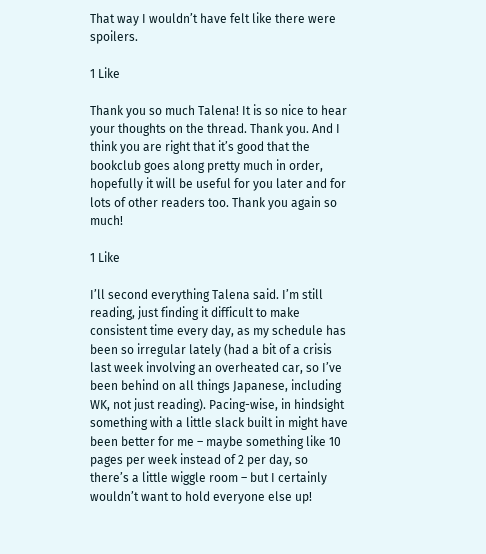That way I wouldn’t have felt like there were spoilers.

1 Like

Thank you so much Talena! It is so nice to hear your thoughts on the thread. Thank you. And I think you are right that it’s good that the bookclub goes along pretty much in order, hopefully it will be useful for you later and for lots of other readers too. Thank you again so much!

1 Like

I’ll second everything Talena said. I’m still reading, just finding it difficult to make consistent time every day, as my schedule has been so irregular lately (had a bit of a crisis last week involving an overheated car, so I’ve been behind on all things Japanese, including WK, not just reading). Pacing-wise, in hindsight something with a little slack built in might have been better for me – maybe something like 10 pages per week instead of 2 per day, so there’s a little wiggle room – but I certainly wouldn’t want to hold everyone else up!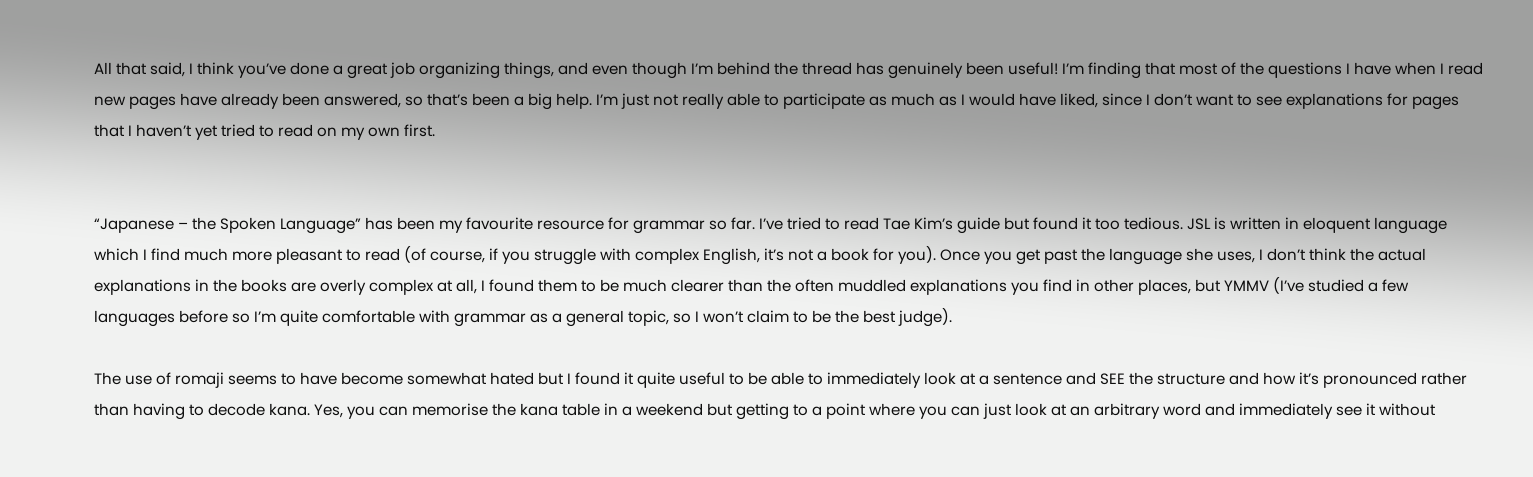All that said, I think you’ve done a great job organizing things, and even though I’m behind the thread has genuinely been useful! I’m finding that most of the questions I have when I read new pages have already been answered, so that’s been a big help. I’m just not really able to participate as much as I would have liked, since I don’t want to see explanations for pages that I haven’t yet tried to read on my own first.


“Japanese – the Spoken Language” has been my favourite resource for grammar so far. I’ve tried to read Tae Kim’s guide but found it too tedious. JSL is written in eloquent language which I find much more pleasant to read (of course, if you struggle with complex English, it’s not a book for you). Once you get past the language she uses, I don’t think the actual explanations in the books are overly complex at all, I found them to be much clearer than the often muddled explanations you find in other places, but YMMV (I’ve studied a few languages before so I’m quite comfortable with grammar as a general topic, so I won’t claim to be the best judge).

The use of romaji seems to have become somewhat hated but I found it quite useful to be able to immediately look at a sentence and SEE the structure and how it’s pronounced rather than having to decode kana. Yes, you can memorise the kana table in a weekend but getting to a point where you can just look at an arbitrary word and immediately see it without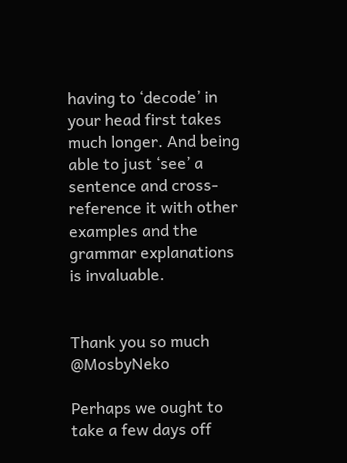having to ‘decode’ in your head first takes much longer. And being able to just ‘see’ a sentence and cross-reference it with other examples and the grammar explanations is invaluable.


Thank you so much @MosbyNeko

Perhaps we ought to take a few days off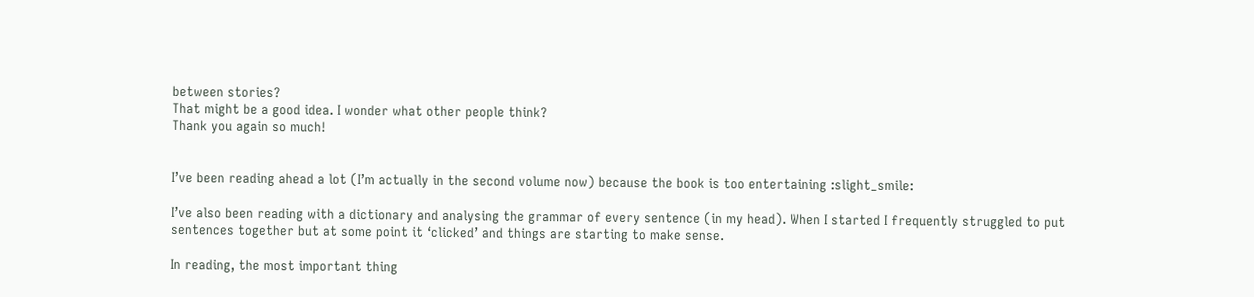between stories?
That might be a good idea. I wonder what other people think?
Thank you again so much!


I’ve been reading ahead a lot (I’m actually in the second volume now) because the book is too entertaining :slight_smile:

I’ve also been reading with a dictionary and analysing the grammar of every sentence (in my head). When I started I frequently struggled to put sentences together but at some point it ‘clicked’ and things are starting to make sense.

In reading, the most important thing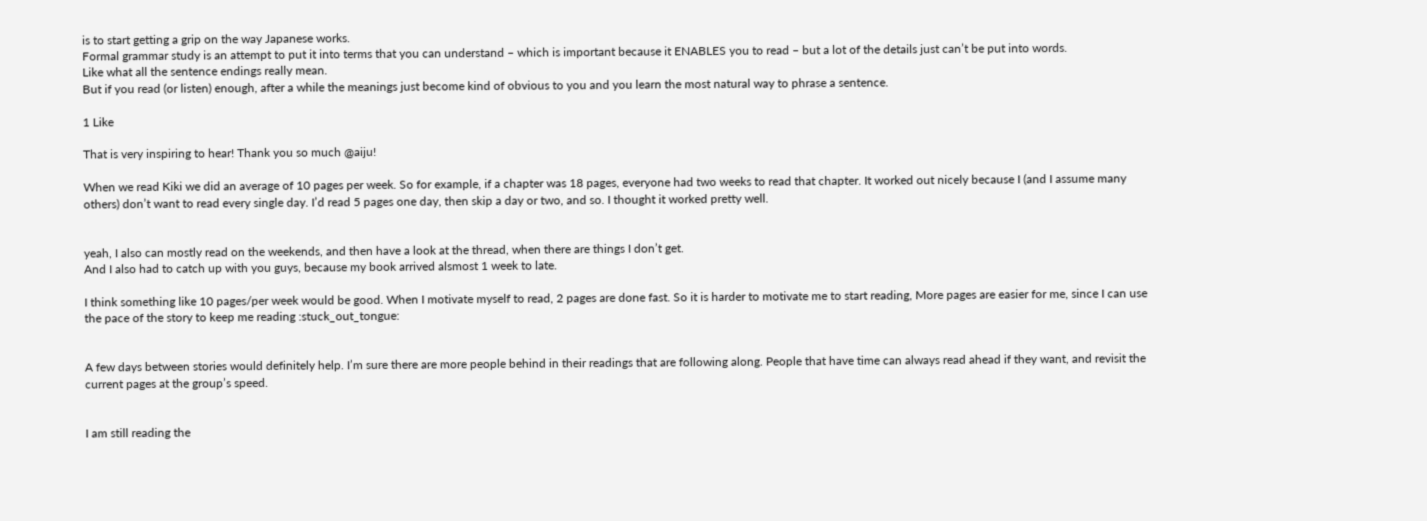is to start getting a grip on the way Japanese works.
Formal grammar study is an attempt to put it into terms that you can understand – which is important because it ENABLES you to read – but a lot of the details just can’t be put into words.
Like what all the sentence endings really mean.
But if you read (or listen) enough, after a while the meanings just become kind of obvious to you and you learn the most natural way to phrase a sentence.

1 Like

That is very inspiring to hear! Thank you so much @aiju!

When we read Kiki we did an average of 10 pages per week. So for example, if a chapter was 18 pages, everyone had two weeks to read that chapter. It worked out nicely because I (and I assume many others) don’t want to read every single day. I’d read 5 pages one day, then skip a day or two, and so. I thought it worked pretty well.


yeah, I also can mostly read on the weekends, and then have a look at the thread, when there are things I don’t get.
And I also had to catch up with you guys, because my book arrived alsmost 1 week to late.

I think something like 10 pages/per week would be good. When I motivate myself to read, 2 pages are done fast. So it is harder to motivate me to start reading, More pages are easier for me, since I can use the pace of the story to keep me reading :stuck_out_tongue:


A few days between stories would definitely help. I’m sure there are more people behind in their readings that are following along. People that have time can always read ahead if they want, and revisit the current pages at the group’s speed.


I am still reading the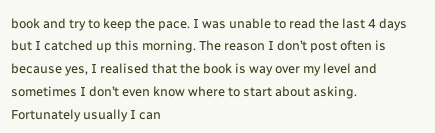book and try to keep the pace. I was unable to read the last 4 days but I catched up this morning. The reason I don’t post often is because yes, I realised that the book is way over my level and sometimes I don’t even know where to start about asking. Fortunately usually I can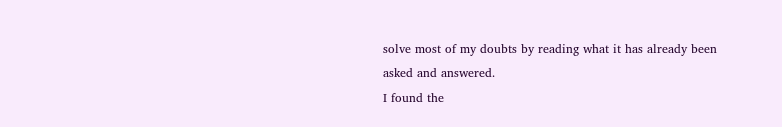solve most of my doubts by reading what it has already been asked and answered.
I found the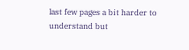last few pages a bit harder to understand but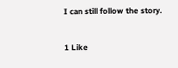I can still follow the story.

1 Like